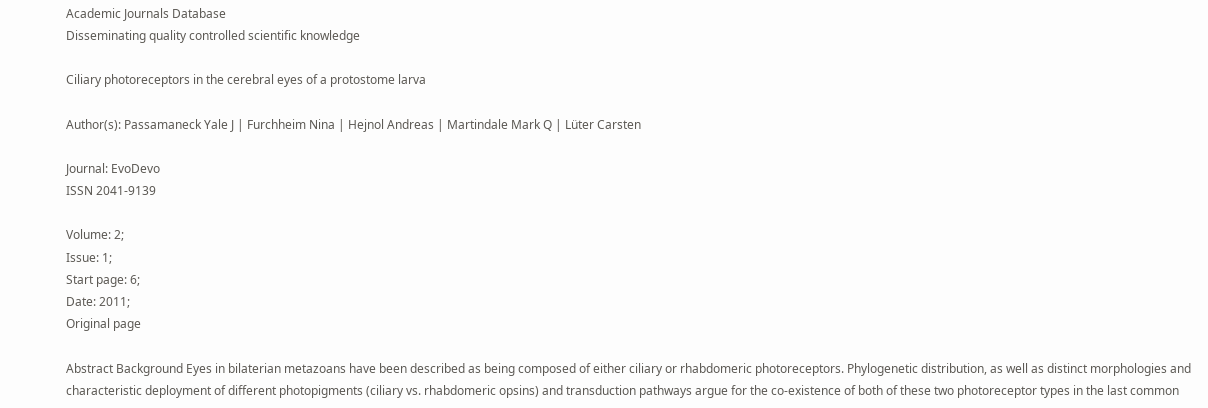Academic Journals Database
Disseminating quality controlled scientific knowledge

Ciliary photoreceptors in the cerebral eyes of a protostome larva

Author(s): Passamaneck Yale J | Furchheim Nina | Hejnol Andreas | Martindale Mark Q | Lüter Carsten

Journal: EvoDevo
ISSN 2041-9139

Volume: 2;
Issue: 1;
Start page: 6;
Date: 2011;
Original page

Abstract Background Eyes in bilaterian metazoans have been described as being composed of either ciliary or rhabdomeric photoreceptors. Phylogenetic distribution, as well as distinct morphologies and characteristic deployment of different photopigments (ciliary vs. rhabdomeric opsins) and transduction pathways argue for the co-existence of both of these two photoreceptor types in the last common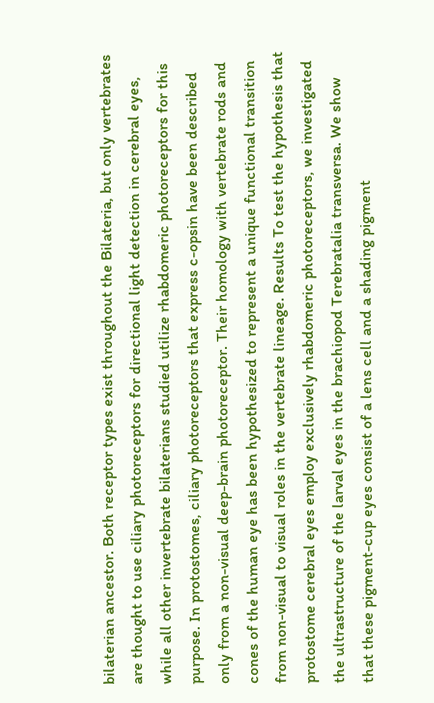bilaterian ancestor. Both receptor types exist throughout the Bilateria, but only vertebrates are thought to use ciliary photoreceptors for directional light detection in cerebral eyes, while all other invertebrate bilaterians studied utilize rhabdomeric photoreceptors for this purpose. In protostomes, ciliary photoreceptors that express c-opsin have been described only from a non-visual deep-brain photoreceptor. Their homology with vertebrate rods and cones of the human eye has been hypothesized to represent a unique functional transition from non-visual to visual roles in the vertebrate lineage. Results To test the hypothesis that protostome cerebral eyes employ exclusively rhabdomeric photoreceptors, we investigated the ultrastructure of the larval eyes in the brachiopod Terebratalia transversa. We show that these pigment-cup eyes consist of a lens cell and a shading pigment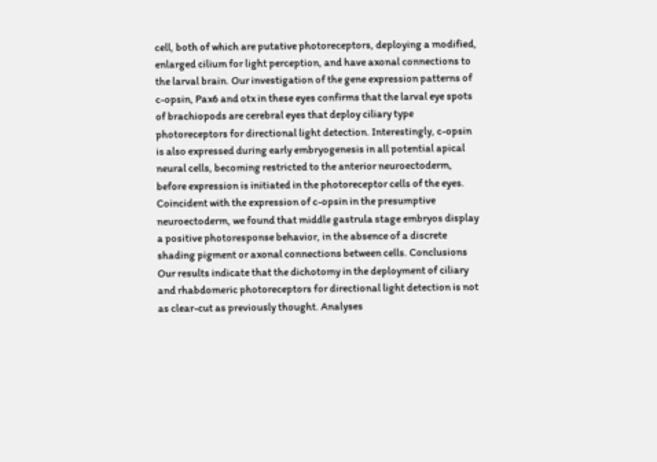cell, both of which are putative photoreceptors, deploying a modified, enlarged cilium for light perception, and have axonal connections to the larval brain. Our investigation of the gene expression patterns of c-opsin, Pax6 and otx in these eyes confirms that the larval eye spots of brachiopods are cerebral eyes that deploy ciliary type photoreceptors for directional light detection. Interestingly, c-opsin is also expressed during early embryogenesis in all potential apical neural cells, becoming restricted to the anterior neuroectoderm, before expression is initiated in the photoreceptor cells of the eyes. Coincident with the expression of c-opsin in the presumptive neuroectoderm, we found that middle gastrula stage embryos display a positive photoresponse behavior, in the absence of a discrete shading pigment or axonal connections between cells. Conclusions Our results indicate that the dichotomy in the deployment of ciliary and rhabdomeric photoreceptors for directional light detection is not as clear-cut as previously thought. Analyses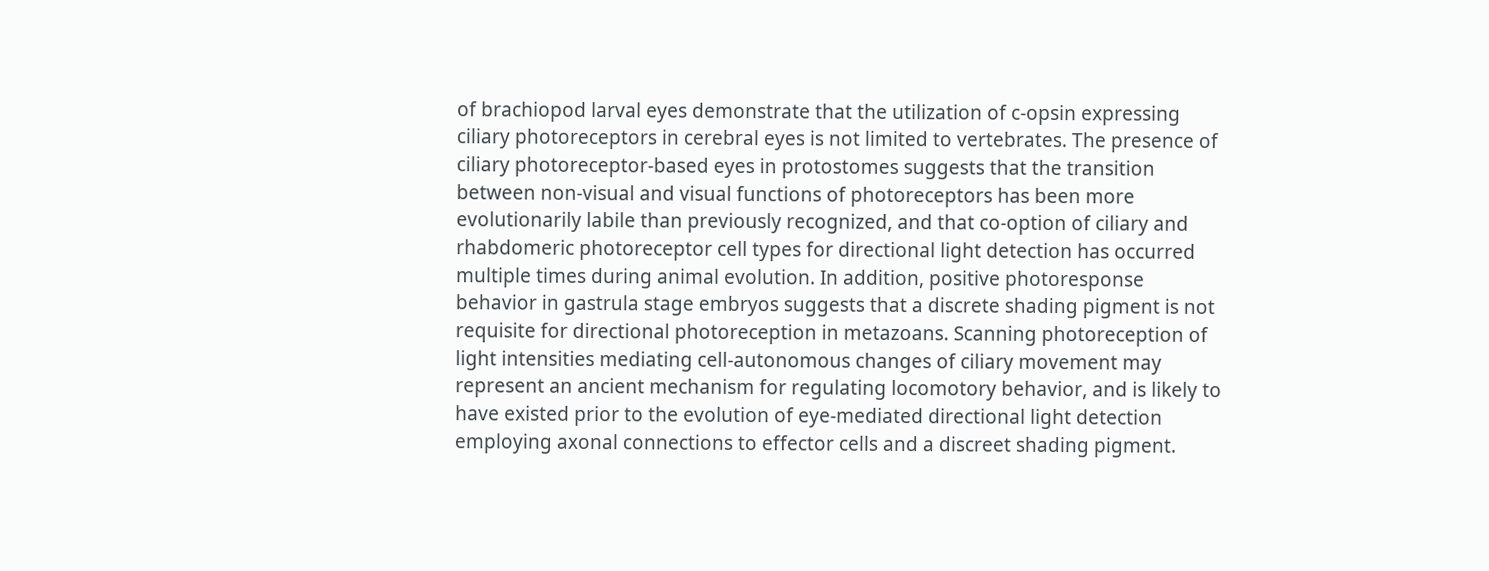of brachiopod larval eyes demonstrate that the utilization of c-opsin expressing ciliary photoreceptors in cerebral eyes is not limited to vertebrates. The presence of ciliary photoreceptor-based eyes in protostomes suggests that the transition between non-visual and visual functions of photoreceptors has been more evolutionarily labile than previously recognized, and that co-option of ciliary and rhabdomeric photoreceptor cell types for directional light detection has occurred multiple times during animal evolution. In addition, positive photoresponse behavior in gastrula stage embryos suggests that a discrete shading pigment is not requisite for directional photoreception in metazoans. Scanning photoreception of light intensities mediating cell-autonomous changes of ciliary movement may represent an ancient mechanism for regulating locomotory behavior, and is likely to have existed prior to the evolution of eye-mediated directional light detection employing axonal connections to effector cells and a discreet shading pigment.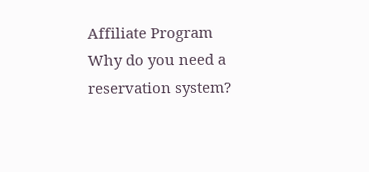Affiliate Program      Why do you need a reservation system?